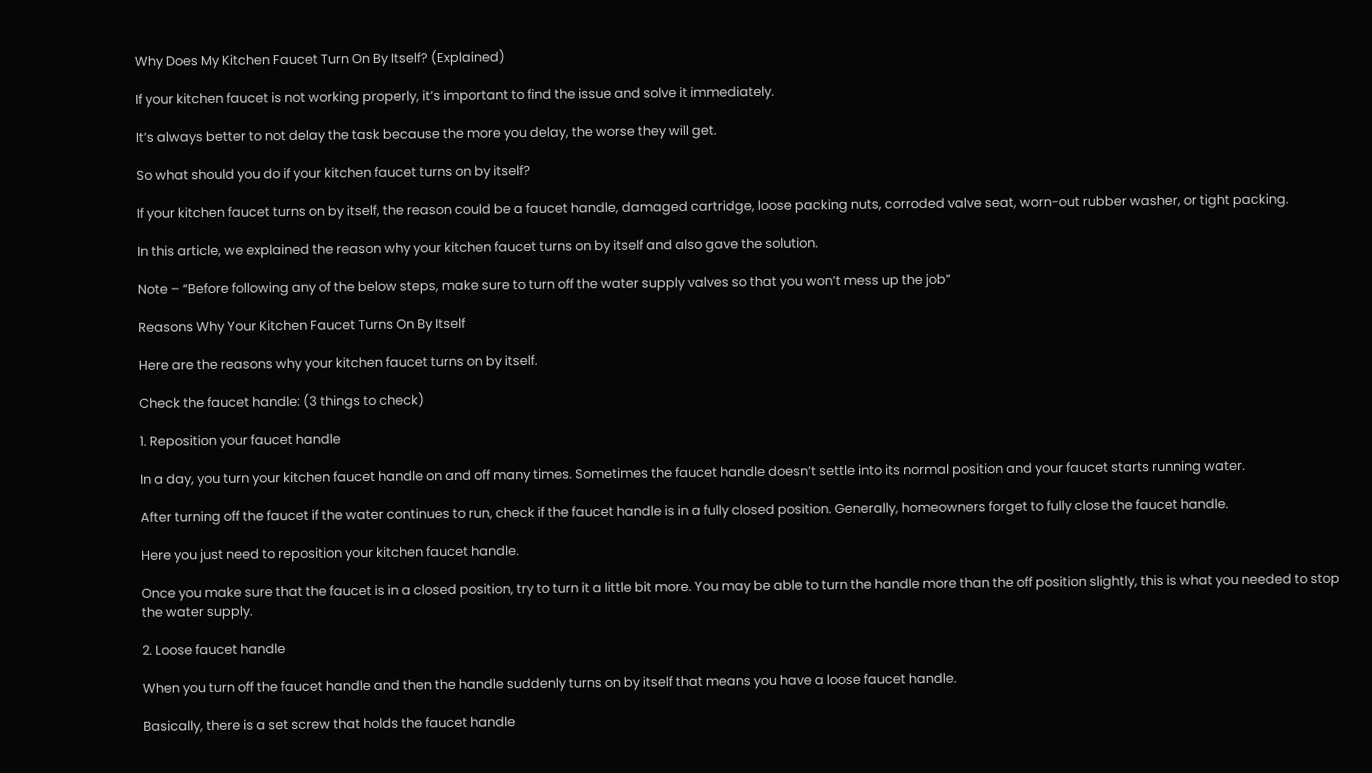Why Does My Kitchen Faucet Turn On By Itself? (Explained)

If your kitchen faucet is not working properly, it’s important to find the issue and solve it immediately.

It’s always better to not delay the task because the more you delay, the worse they will get.

So what should you do if your kitchen faucet turns on by itself?

If your kitchen faucet turns on by itself, the reason could be a faucet handle, damaged cartridge, loose packing nuts, corroded valve seat, worn-out rubber washer, or tight packing.

In this article, we explained the reason why your kitchen faucet turns on by itself and also gave the solution.

Note – “Before following any of the below steps, make sure to turn off the water supply valves so that you won’t mess up the job”

Reasons Why Your Kitchen Faucet Turns On By Itself

Here are the reasons why your kitchen faucet turns on by itself.

Check the faucet handle: (3 things to check)

1. Reposition your faucet handle

In a day, you turn your kitchen faucet handle on and off many times. Sometimes the faucet handle doesn’t settle into its normal position and your faucet starts running water.

After turning off the faucet if the water continues to run, check if the faucet handle is in a fully closed position. Generally, homeowners forget to fully close the faucet handle.

Here you just need to reposition your kitchen faucet handle.

Once you make sure that the faucet is in a closed position, try to turn it a little bit more. You may be able to turn the handle more than the off position slightly, this is what you needed to stop the water supply.

2. Loose faucet handle

When you turn off the faucet handle and then the handle suddenly turns on by itself that means you have a loose faucet handle.

Basically, there is a set screw that holds the faucet handle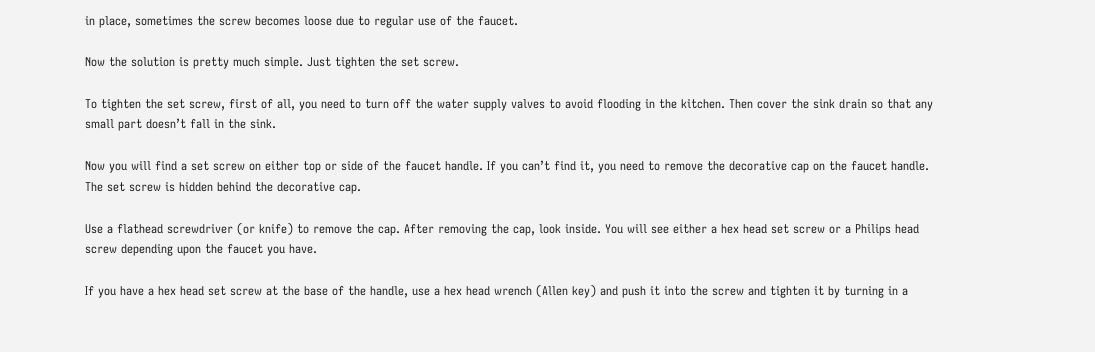in place, sometimes the screw becomes loose due to regular use of the faucet.

Now the solution is pretty much simple. Just tighten the set screw.

To tighten the set screw, first of all, you need to turn off the water supply valves to avoid flooding in the kitchen. Then cover the sink drain so that any small part doesn’t fall in the sink.

Now you will find a set screw on either top or side of the faucet handle. If you can’t find it, you need to remove the decorative cap on the faucet handle. The set screw is hidden behind the decorative cap.

Use a flathead screwdriver (or knife) to remove the cap. After removing the cap, look inside. You will see either a hex head set screw or a Philips head screw depending upon the faucet you have.

If you have a hex head set screw at the base of the handle, use a hex head wrench (Allen key) and push it into the screw and tighten it by turning in a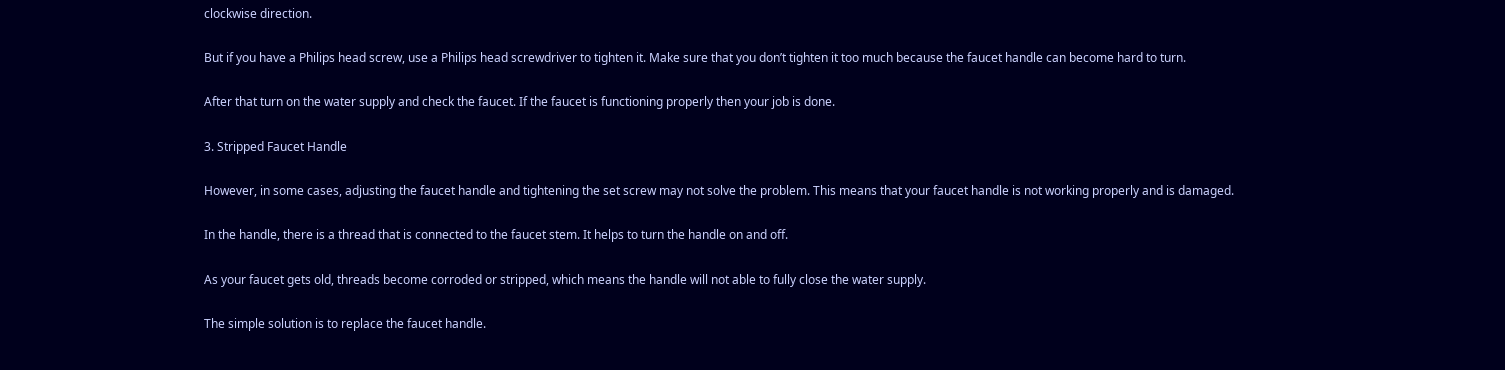clockwise direction.

But if you have a Philips head screw, use a Philips head screwdriver to tighten it. Make sure that you don’t tighten it too much because the faucet handle can become hard to turn.

After that turn on the water supply and check the faucet. If the faucet is functioning properly then your job is done.

3. Stripped Faucet Handle

However, in some cases, adjusting the faucet handle and tightening the set screw may not solve the problem. This means that your faucet handle is not working properly and is damaged.

In the handle, there is a thread that is connected to the faucet stem. It helps to turn the handle on and off.

As your faucet gets old, threads become corroded or stripped, which means the handle will not able to fully close the water supply.

The simple solution is to replace the faucet handle.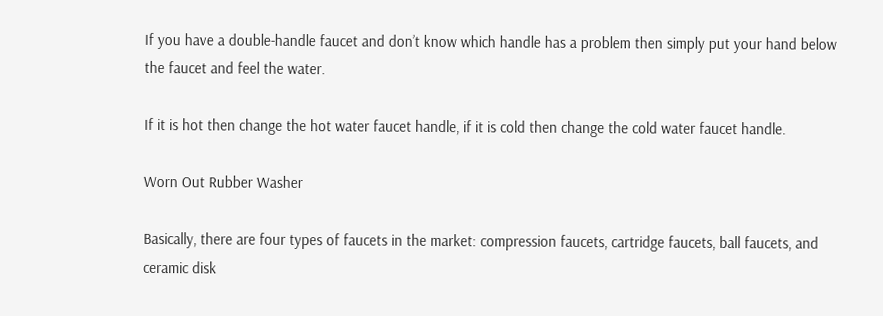If you have a double-handle faucet and don’t know which handle has a problem then simply put your hand below the faucet and feel the water.

If it is hot then change the hot water faucet handle, if it is cold then change the cold water faucet handle.

Worn Out Rubber Washer

Basically, there are four types of faucets in the market: compression faucets, cartridge faucets, ball faucets, and ceramic disk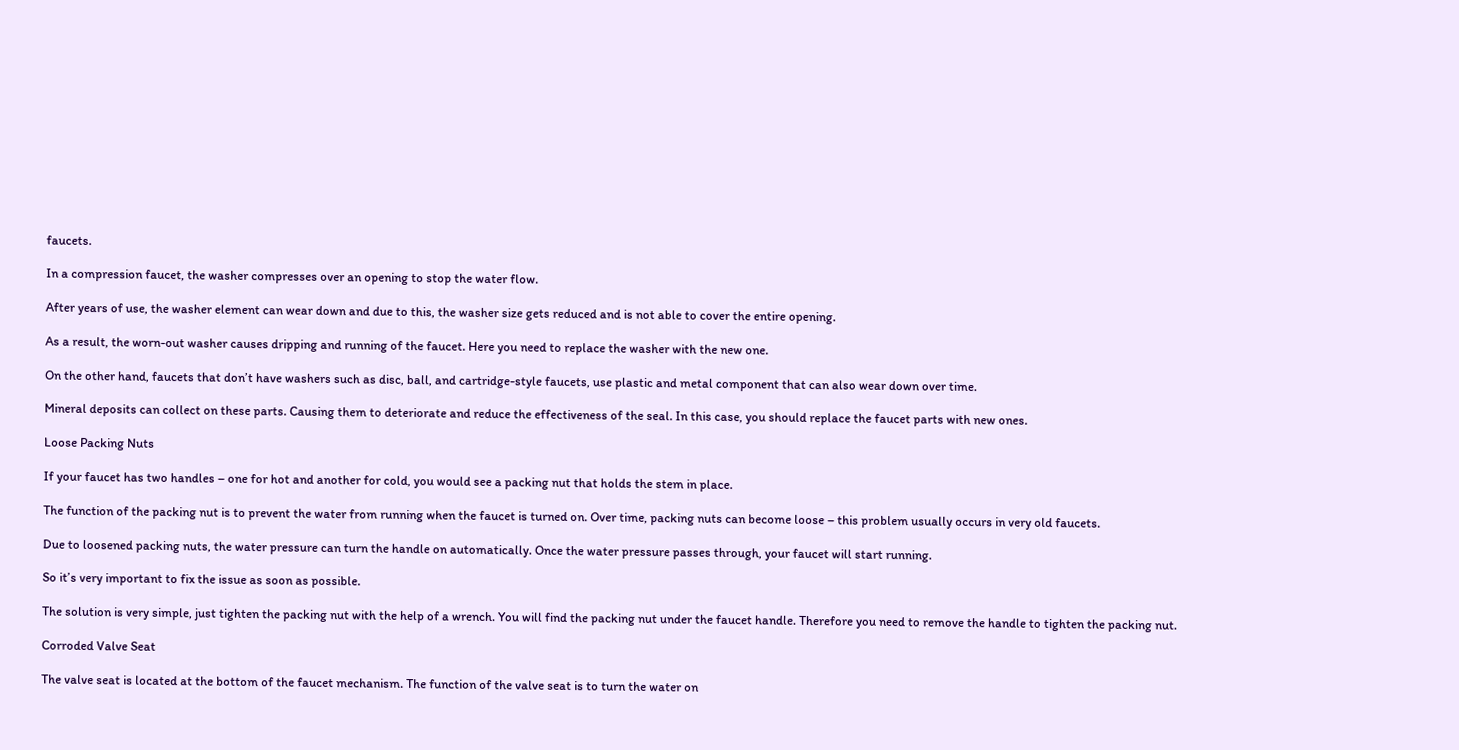faucets.

In a compression faucet, the washer compresses over an opening to stop the water flow.

After years of use, the washer element can wear down and due to this, the washer size gets reduced and is not able to cover the entire opening.

As a result, the worn-out washer causes dripping and running of the faucet. Here you need to replace the washer with the new one.

On the other hand, faucets that don’t have washers such as disc, ball, and cartridge-style faucets, use plastic and metal component that can also wear down over time.

Mineral deposits can collect on these parts. Causing them to deteriorate and reduce the effectiveness of the seal. In this case, you should replace the faucet parts with new ones.

Loose Packing Nuts

If your faucet has two handles – one for hot and another for cold, you would see a packing nut that holds the stem in place.

The function of the packing nut is to prevent the water from running when the faucet is turned on. Over time, packing nuts can become loose – this problem usually occurs in very old faucets.

Due to loosened packing nuts, the water pressure can turn the handle on automatically. Once the water pressure passes through, your faucet will start running.

So it’s very important to fix the issue as soon as possible.

The solution is very simple, just tighten the packing nut with the help of a wrench. You will find the packing nut under the faucet handle. Therefore you need to remove the handle to tighten the packing nut.

Corroded Valve Seat

The valve seat is located at the bottom of the faucet mechanism. The function of the valve seat is to turn the water on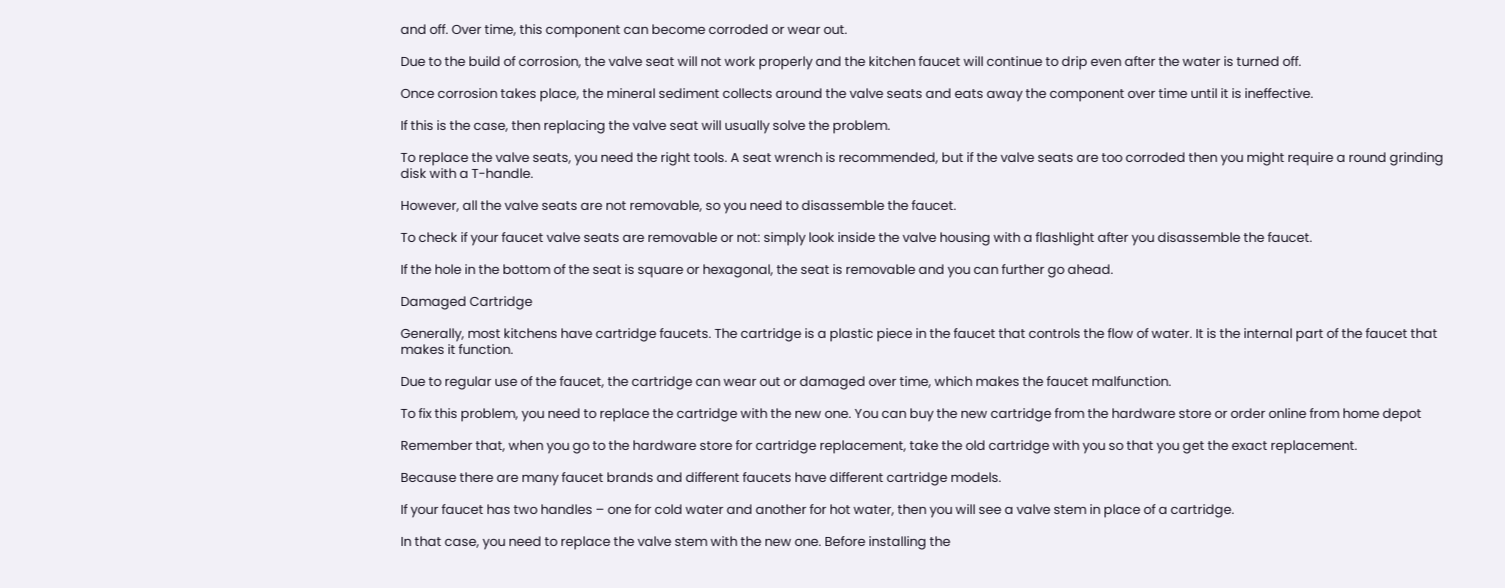and off. Over time, this component can become corroded or wear out.

Due to the build of corrosion, the valve seat will not work properly and the kitchen faucet will continue to drip even after the water is turned off.

Once corrosion takes place, the mineral sediment collects around the valve seats and eats away the component over time until it is ineffective.

If this is the case, then replacing the valve seat will usually solve the problem.

To replace the valve seats, you need the right tools. A seat wrench is recommended, but if the valve seats are too corroded then you might require a round grinding disk with a T-handle.

However, all the valve seats are not removable, so you need to disassemble the faucet.

To check if your faucet valve seats are removable or not: simply look inside the valve housing with a flashlight after you disassemble the faucet.

If the hole in the bottom of the seat is square or hexagonal, the seat is removable and you can further go ahead.

Damaged Cartridge

Generally, most kitchens have cartridge faucets. The cartridge is a plastic piece in the faucet that controls the flow of water. It is the internal part of the faucet that makes it function.

Due to regular use of the faucet, the cartridge can wear out or damaged over time, which makes the faucet malfunction.

To fix this problem, you need to replace the cartridge with the new one. You can buy the new cartridge from the hardware store or order online from home depot

Remember that, when you go to the hardware store for cartridge replacement, take the old cartridge with you so that you get the exact replacement.

Because there are many faucet brands and different faucets have different cartridge models.

If your faucet has two handles – one for cold water and another for hot water, then you will see a valve stem in place of a cartridge.

In that case, you need to replace the valve stem with the new one. Before installing the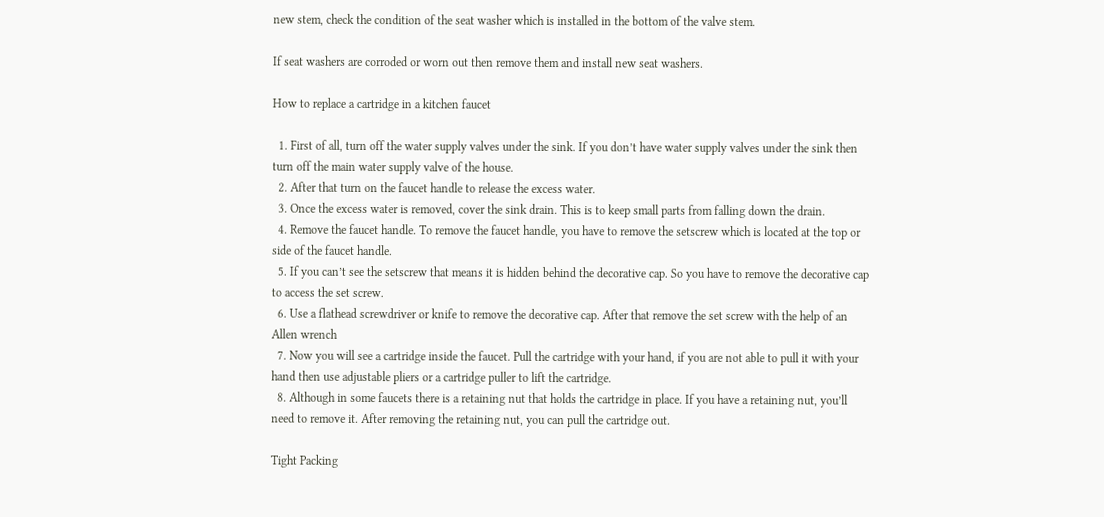new stem, check the condition of the seat washer which is installed in the bottom of the valve stem.

If seat washers are corroded or worn out then remove them and install new seat washers.

How to replace a cartridge in a kitchen faucet

  1. First of all, turn off the water supply valves under the sink. If you don’t have water supply valves under the sink then turn off the main water supply valve of the house.
  2. After that turn on the faucet handle to release the excess water.
  3. Once the excess water is removed, cover the sink drain. This is to keep small parts from falling down the drain.
  4. Remove the faucet handle. To remove the faucet handle, you have to remove the setscrew which is located at the top or side of the faucet handle.
  5. If you can’t see the setscrew that means it is hidden behind the decorative cap. So you have to remove the decorative cap to access the set screw.
  6. Use a flathead screwdriver or knife to remove the decorative cap. After that remove the set screw with the help of an Allen wrench
  7. Now you will see a cartridge inside the faucet. Pull the cartridge with your hand, if you are not able to pull it with your hand then use adjustable pliers or a cartridge puller to lift the cartridge.
  8. Although in some faucets there is a retaining nut that holds the cartridge in place. If you have a retaining nut, you’ll need to remove it. After removing the retaining nut, you can pull the cartridge out.

Tight Packing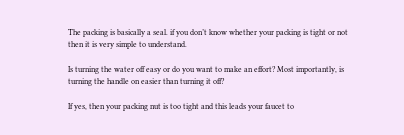The packing is basically a seal. if you don’t know whether your packing is tight or not then it is very simple to understand.

Is turning the water off easy or do you want to make an effort? Most importantly, is turning the handle on easier than turning it off?

If yes, then your packing nut is too tight and this leads your faucet to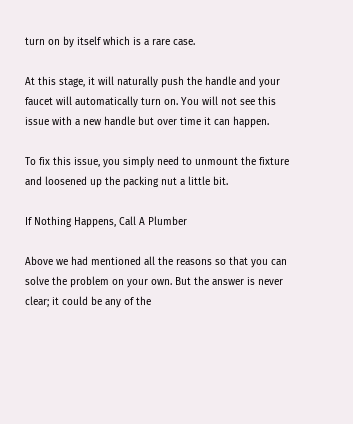turn on by itself which is a rare case.

At this stage, it will naturally push the handle and your faucet will automatically turn on. You will not see this issue with a new handle but over time it can happen.

To fix this issue, you simply need to unmount the fixture and loosened up the packing nut a little bit.

If Nothing Happens, Call A Plumber

Above we had mentioned all the reasons so that you can solve the problem on your own. But the answer is never clear; it could be any of the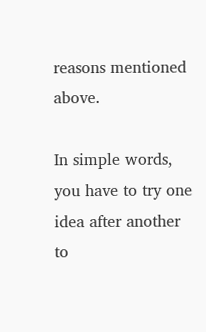reasons mentioned above.

In simple words, you have to try one idea after another to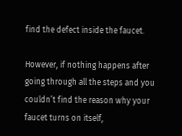find the defect inside the faucet.

However, if nothing happens after going through all the steps and you couldn’t find the reason why your faucet turns on itself,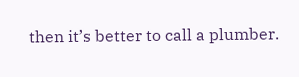then it’s better to call a plumber.